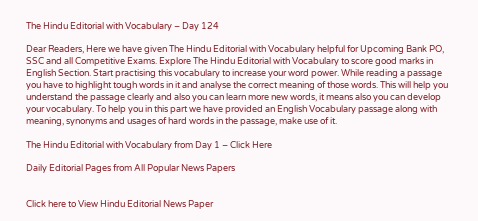The Hindu Editorial with Vocabulary – Day 124

Dear Readers, Here we have given The Hindu Editorial with Vocabulary helpful for Upcoming Bank PO, SSC and all Competitive Exams. Explore The Hindu Editorial with Vocabulary to score good marks in English Section. Start practising this vocabulary to increase your word power. While reading a passage you have to highlight tough words in it and analyse the correct meaning of those words. This will help you understand the passage clearly and also you can learn more new words, it means also you can develop your vocabulary. To help you in this part we have provided an English Vocabulary passage along with meaning, synonyms and usages of hard words in the passage, make use of it.

The Hindu Editorial with Vocabulary from Day 1 – Click Here

Daily Editorial Pages from All Popular News Papers


Click here to View Hindu Editorial News Paper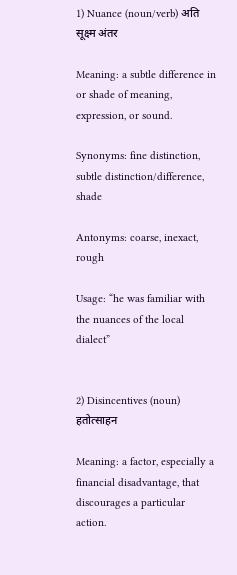1) Nuance (noun/verb) अति सूक्ष्म अंतर

Meaning: a subtle difference in or shade of meaning, expression, or sound.

Synonyms: fine distinction, subtle distinction/difference, shade

Antonyms: coarse, inexact, rough

Usage: “he was familiar with the nuances of the local dialect”


2) Disincentives (noun) हतोत्साहन

Meaning: a factor, especially a financial disadvantage, that discourages a particular action.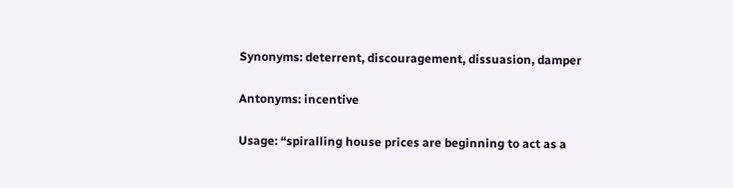Synonyms: deterrent, discouragement, dissuasion, damper

Antonyms: incentive

Usage: “spiralling house prices are beginning to act as a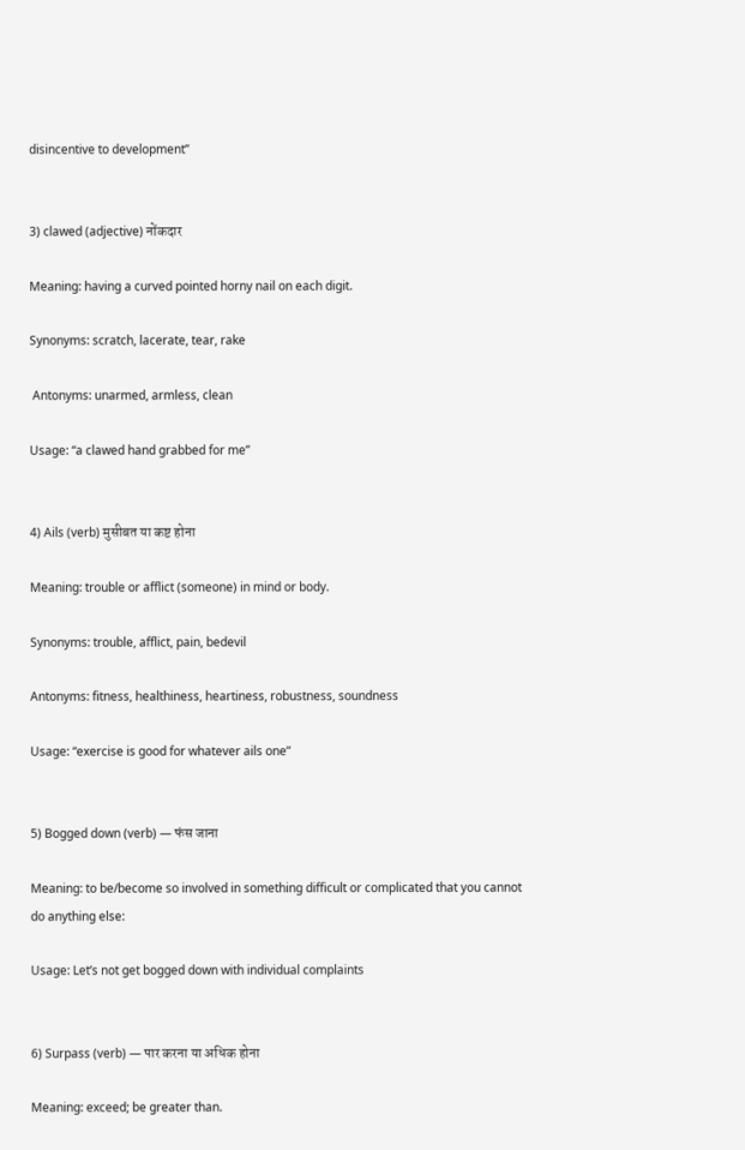disincentive to development”


3) clawed (adjective) नोंकदार

Meaning: having a curved pointed horny nail on each digit.

Synonyms: scratch, lacerate, tear, rake

 Antonyms: unarmed, armless, clean

Usage: “a clawed hand grabbed for me”


4) Ails (verb) मुसीबत या कष्ट होना

Meaning: trouble or afflict (someone) in mind or body.

Synonyms: trouble, afflict, pain, bedevil

Antonyms: fitness, healthiness, heartiness, robustness, soundness

Usage: “exercise is good for whatever ails one”


5) Bogged down (verb) — फंस जाना

Meaning: to be/become so involved in something difficult or complicated that you cannot do anything else:

Usage: Let’s not get bogged down with individual complaints


6) Surpass (verb) — पार करना या अधिक होना

Meaning: exceed; be greater than.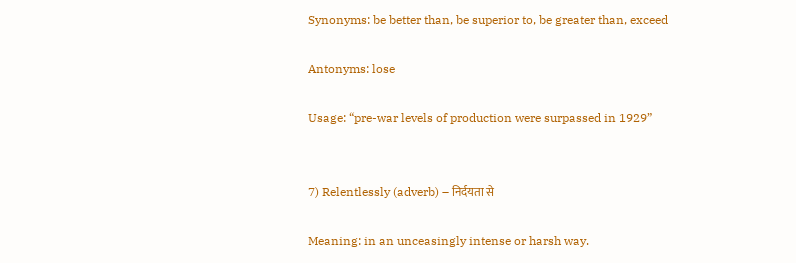Synonyms: be better than, be superior to, be greater than, exceed

Antonyms: lose

Usage: “pre-war levels of production were surpassed in 1929”


7) Relentlessly (adverb) – निर्दयता से

Meaning: in an unceasingly intense or harsh way.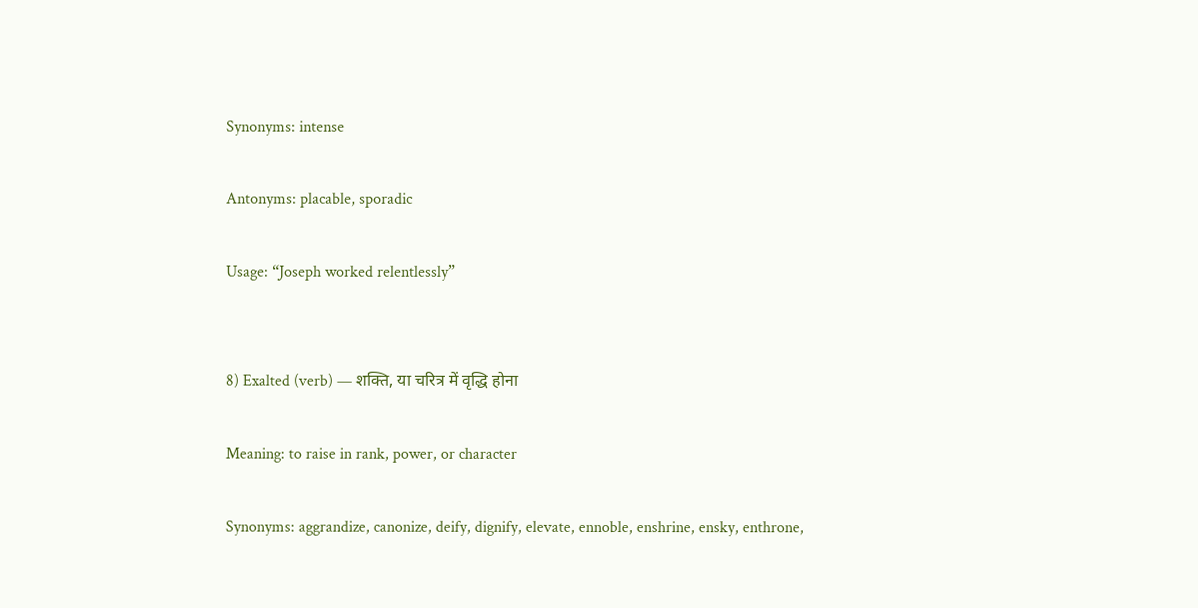Synonyms: intense

Antonyms: placable, sporadic

Usage: “Joseph worked relentlessly”


8) Exalted (verb) — शक्ति, या चरित्र में वृद्धि होना

Meaning: to raise in rank, power, or character

Synonyms: aggrandize, canonize, deify, dignify, elevate, ennoble, enshrine, ensky, enthrone,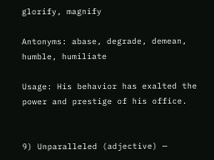glorify, magnify

Antonyms: abase, degrade, demean, humble, humiliate

Usage: His behavior has exalted the power and prestige of his office.


9) Unparalleled (adjective) —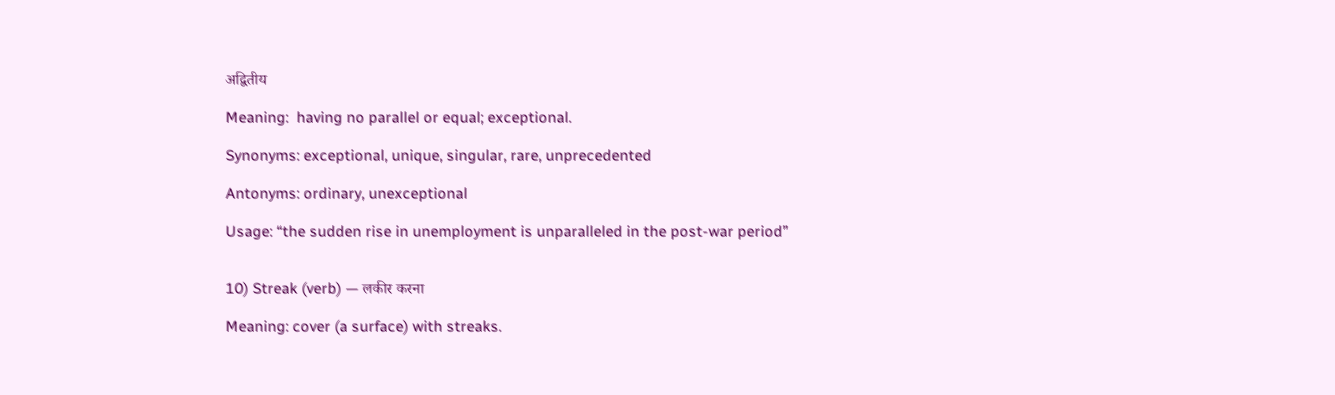अद्वितीय

Meaning:  having no parallel or equal; exceptional.

Synonyms: exceptional, unique, singular, rare, unprecedented

Antonyms: ordinary, unexceptional

Usage: “the sudden rise in unemployment is unparalleled in the post-war period”


10) Streak (verb) — लकीर करना

Meaning: cover (a surface) with streaks.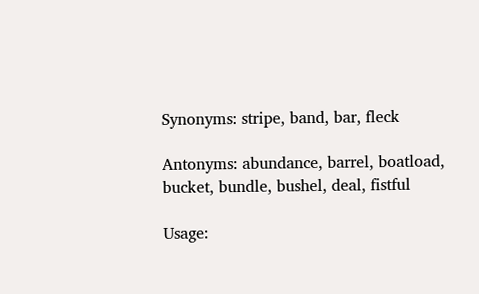Synonyms: stripe, band, bar, fleck

Antonyms: abundance, barrel, boatload, bucket, bundle, bushel, deal, fistful

Usage: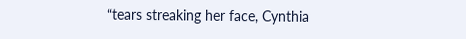“tears streaking her face, Cynthia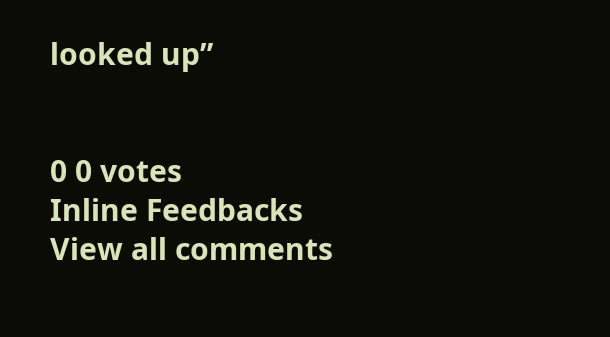looked up”


0 0 votes
Inline Feedbacks
View all comments